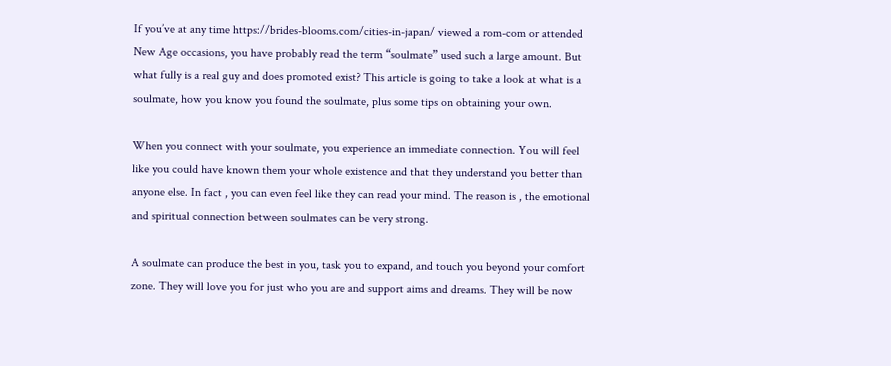If you’ve at any time https://brides-blooms.com/cities-in-japan/ viewed a rom-com or attended New Age occasions, you have probably read the term “soulmate” used such a large amount. But what fully is a real guy and does promoted exist? This article is going to take a look at what is a soulmate, how you know you found the soulmate, plus some tips on obtaining your own.

When you connect with your soulmate, you experience an immediate connection. You will feel like you could have known them your whole existence and that they understand you better than anyone else. In fact , you can even feel like they can read your mind. The reason is , the emotional and spiritual connection between soulmates can be very strong.

A soulmate can produce the best in you, task you to expand, and touch you beyond your comfort zone. They will love you for just who you are and support aims and dreams. They will be now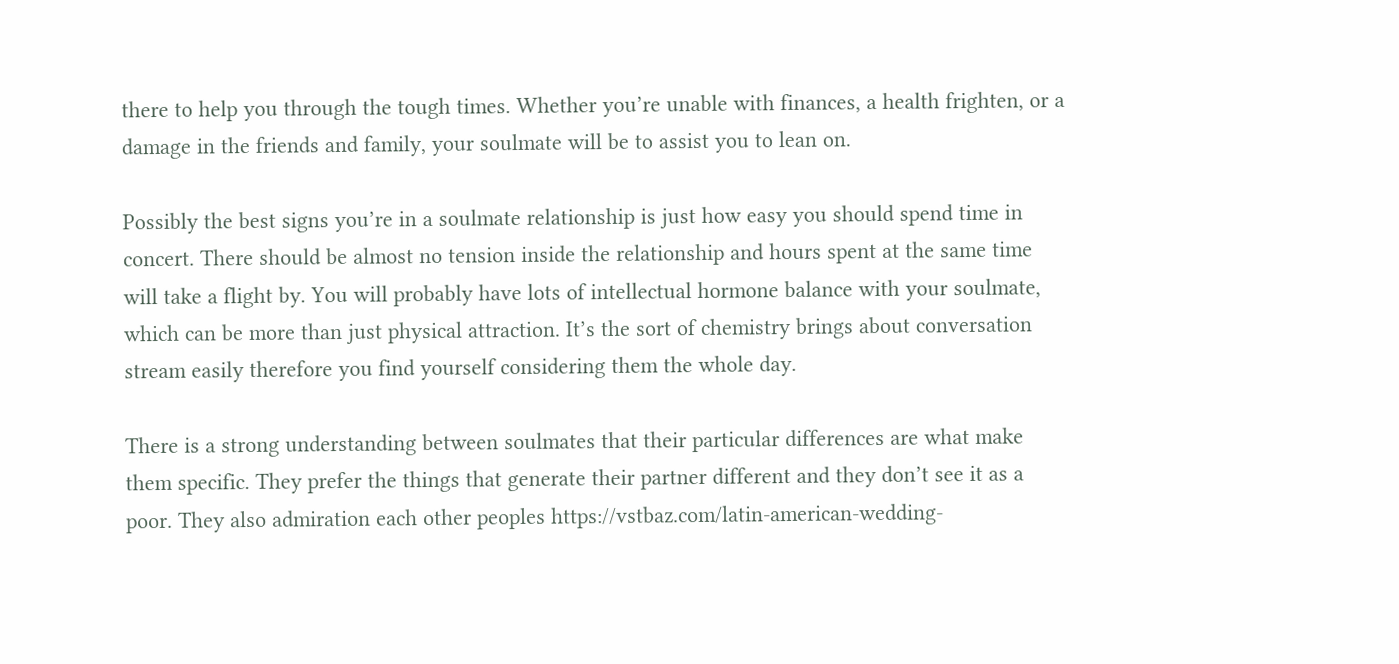there to help you through the tough times. Whether you’re unable with finances, a health frighten, or a damage in the friends and family, your soulmate will be to assist you to lean on.

Possibly the best signs you’re in a soulmate relationship is just how easy you should spend time in concert. There should be almost no tension inside the relationship and hours spent at the same time will take a flight by. You will probably have lots of intellectual hormone balance with your soulmate, which can be more than just physical attraction. It’s the sort of chemistry brings about conversation stream easily therefore you find yourself considering them the whole day.

There is a strong understanding between soulmates that their particular differences are what make them specific. They prefer the things that generate their partner different and they don’t see it as a poor. They also admiration each other peoples https://vstbaz.com/latin-american-wedding-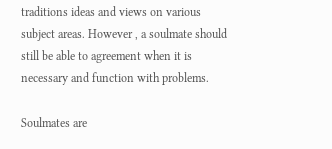traditions ideas and views on various subject areas. However , a soulmate should still be able to agreement when it is necessary and function with problems.

Soulmates are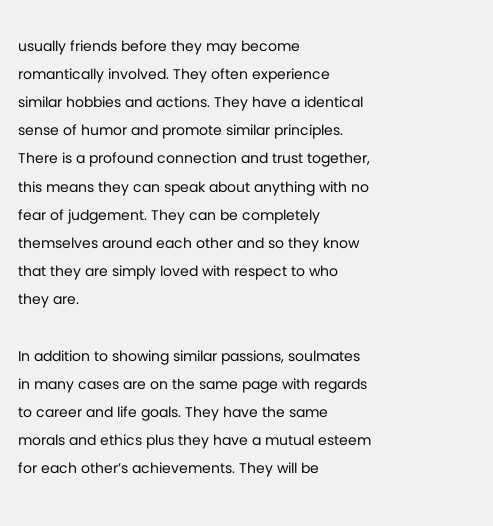usually friends before they may become romantically involved. They often experience similar hobbies and actions. They have a identical sense of humor and promote similar principles. There is a profound connection and trust together, this means they can speak about anything with no fear of judgement. They can be completely themselves around each other and so they know that they are simply loved with respect to who they are.

In addition to showing similar passions, soulmates in many cases are on the same page with regards to career and life goals. They have the same morals and ethics plus they have a mutual esteem for each other’s achievements. They will be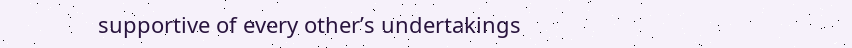supportive of every other’s undertakings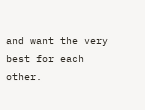and want the very best for each other.